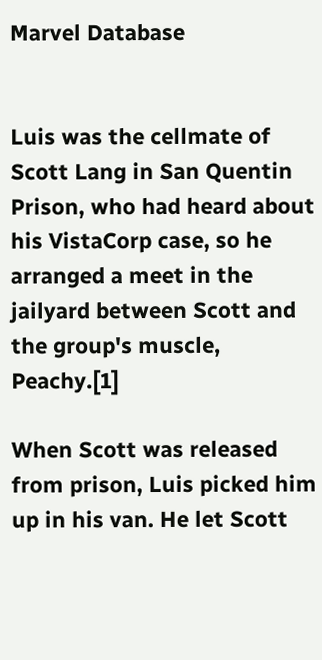Marvel Database


Luis was the cellmate of Scott Lang in San Quentin Prison, who had heard about his VistaCorp case, so he arranged a meet in the jailyard between Scott and the group's muscle, Peachy.[1]

When Scott was released from prison, Luis picked him up in his van. He let Scott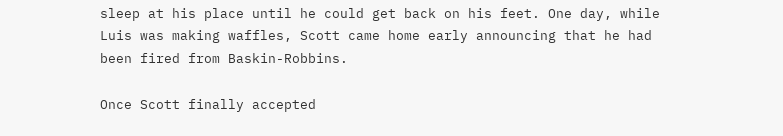sleep at his place until he could get back on his feet. One day, while Luis was making waffles, Scott came home early announcing that he had been fired from Baskin-Robbins.

Once Scott finally accepted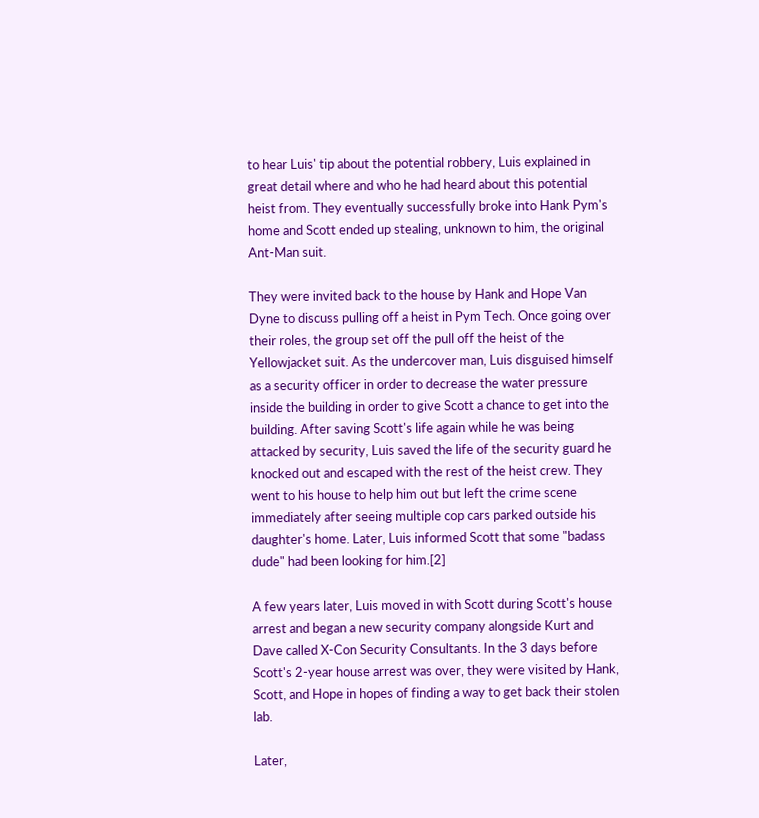to hear Luis' tip about the potential robbery, Luis explained in great detail where and who he had heard about this potential heist from. They eventually successfully broke into Hank Pym's home and Scott ended up stealing, unknown to him, the original Ant-Man suit.

They were invited back to the house by Hank and Hope Van Dyne to discuss pulling off a heist in Pym Tech. Once going over their roles, the group set off the pull off the heist of the Yellowjacket suit. As the undercover man, Luis disguised himself as a security officer in order to decrease the water pressure inside the building in order to give Scott a chance to get into the building. After saving Scott's life again while he was being attacked by security, Luis saved the life of the security guard he knocked out and escaped with the rest of the heist crew. They went to his house to help him out but left the crime scene immediately after seeing multiple cop cars parked outside his daughter's home. Later, Luis informed Scott that some "badass dude" had been looking for him.[2]

A few years later, Luis moved in with Scott during Scott's house arrest and began a new security company alongside Kurt and Dave called X-Con Security Consultants. In the 3 days before Scott's 2-year house arrest was over, they were visited by Hank, Scott, and Hope in hopes of finding a way to get back their stolen lab.

Later,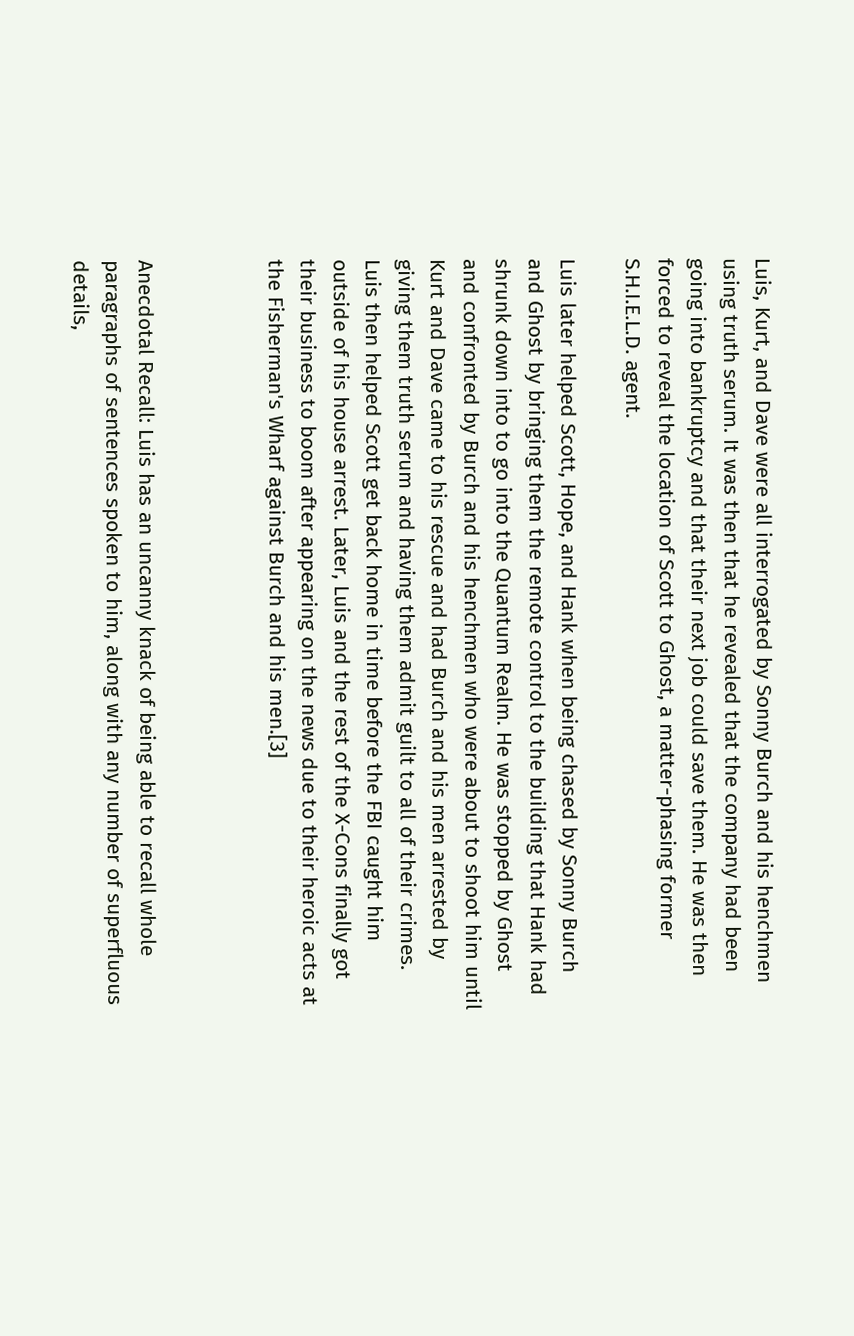Luis, Kurt, and Dave were all interrogated by Sonny Burch and his henchmen using truth serum. It was then that he revealed that the company had been going into bankruptcy and that their next job could save them. He was then forced to reveal the location of Scott to Ghost, a matter-phasing former S.H.I.E.L.D. agent.

Luis later helped Scott, Hope, and Hank when being chased by Sonny Burch and Ghost by bringing them the remote control to the building that Hank had shrunk down into to go into the Quantum Realm. He was stopped by Ghost and confronted by Burch and his henchmen who were about to shoot him until Kurt and Dave came to his rescue and had Burch and his men arrested by giving them truth serum and having them admit guilt to all of their crimes. Luis then helped Scott get back home in time before the FBI caught him outside of his house arrest. Later, Luis and the rest of the X-Cons finally got their business to boom after appearing on the news due to their heroic acts at the Fisherman's Wharf against Burch and his men.[3]



Anecdotal Recall: Luis has an uncanny knack of being able to recall whole paragraphs of sentences spoken to him, along with any number of superfluous details,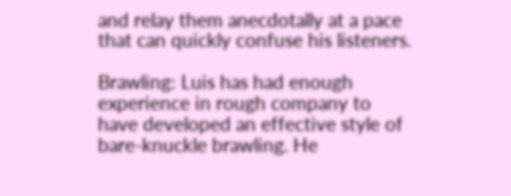and relay them anecdotally at a pace that can quickly confuse his listeners.

Brawling: Luis has had enough experience in rough company to have developed an effective style of bare-knuckle brawling. He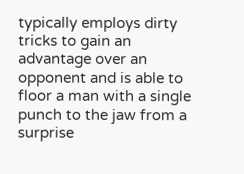typically employs dirty tricks to gain an advantage over an opponent and is able to floor a man with a single punch to the jaw from a surprise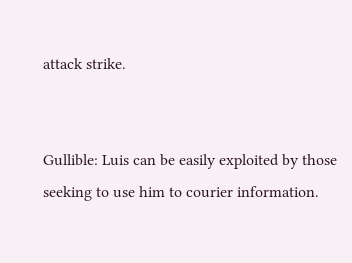attack strike.


Gullible: Luis can be easily exploited by those seeking to use him to courier information.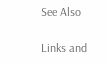See Also

Links and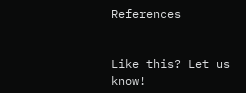References


Like this? Let us know!